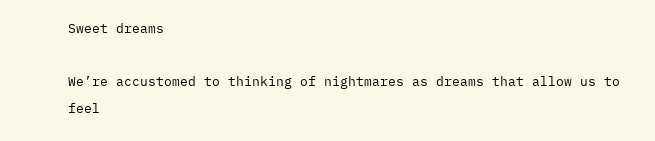Sweet dreams

We’re accustomed to thinking of nightmares as dreams that allow us to feel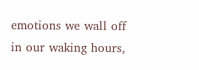emotions we wall off in our waking hours,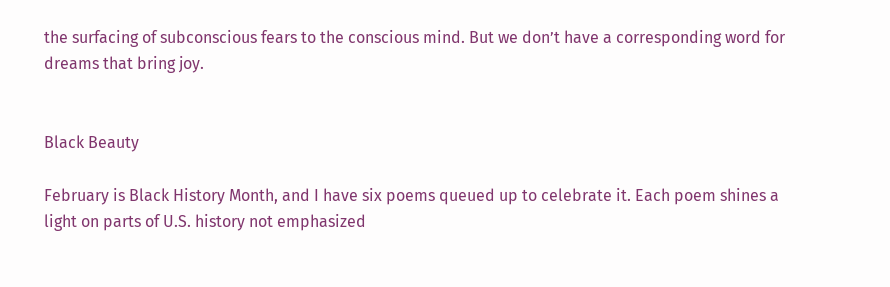the surfacing of subconscious fears to the conscious mind. But we don’t have a corresponding word for dreams that bring joy.


Black Beauty

February is Black History Month, and I have six poems queued up to celebrate it. Each poem shines a light on parts of U.S. history not emphasized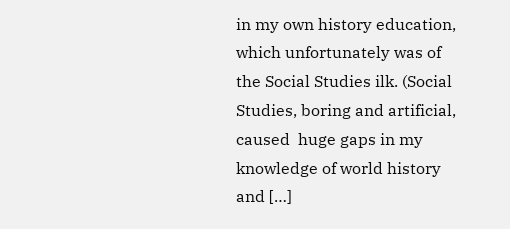in my own history education, which unfortunately was of the Social Studies ilk. (Social Studies, boring and artificial, caused  huge gaps in my knowledge of world history and […]